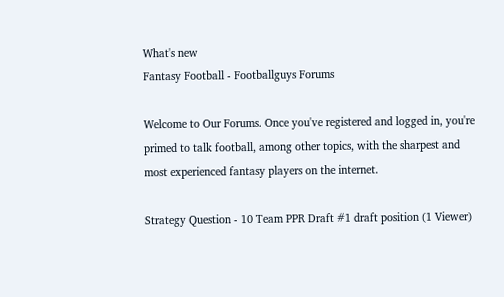What's new
Fantasy Football - Footballguys Forums

Welcome to Our Forums. Once you've registered and logged in, you're primed to talk football, among other topics, with the sharpest and most experienced fantasy players on the internet.

Strategy Question - 10 Team PPR Draft #1 draft position (1 Viewer)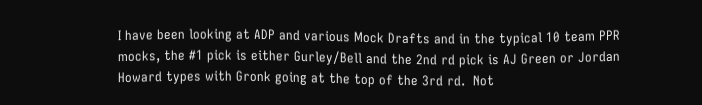I have been looking at ADP and various Mock Drafts and in the typical 10 team PPR mocks, the #1 pick is either Gurley/Bell and the 2nd rd pick is AJ Green or Jordan Howard types with Gronk going at the top of the 3rd rd.  Not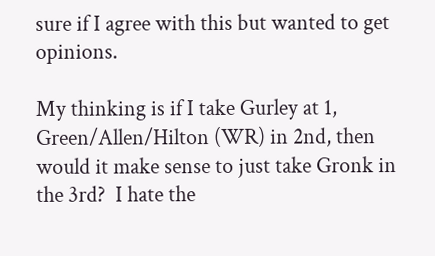sure if I agree with this but wanted to get opinions.

My thinking is if I take Gurley at 1, Green/Allen/Hilton (WR) in 2nd, then would it make sense to just take Gronk in the 3rd?  I hate the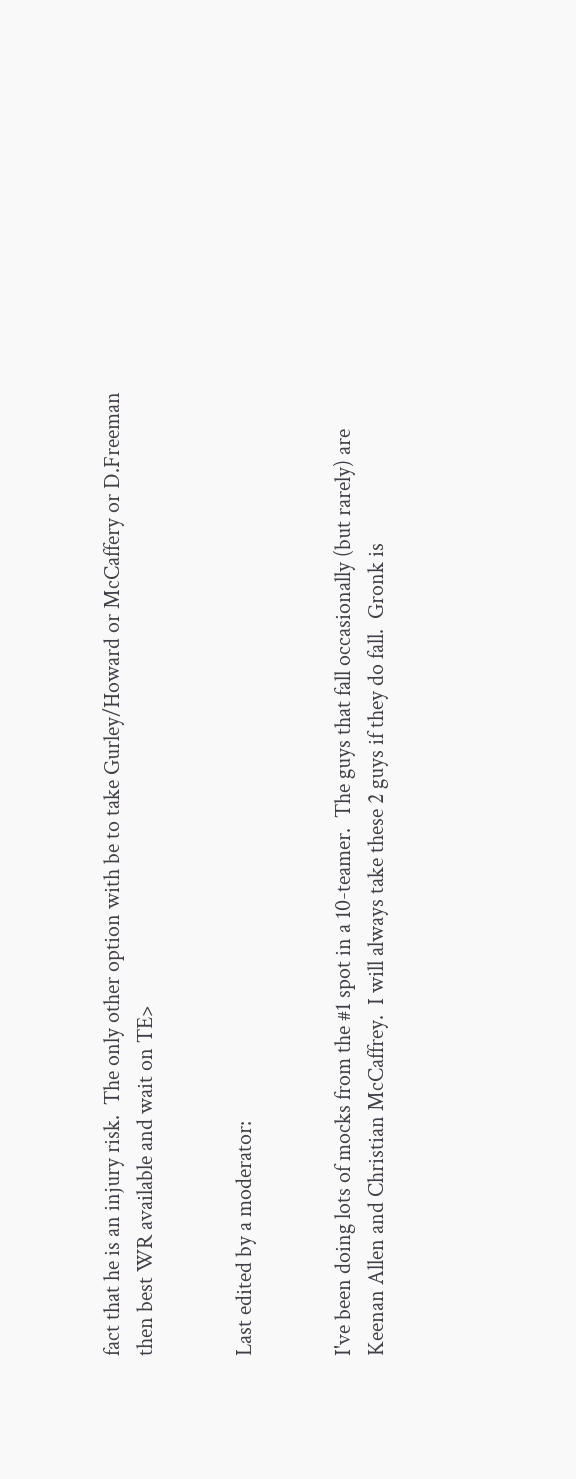fact that he is an injury risk.  The only other option with be to take Gurley/Howard or McCaffery or D.Freeman then best WR available and wait on TE>


Last edited by a moderator:


I've been doing lots of mocks from the #1 spot in a 10-teamer.  The guys that fall occasionally (but rarely) are Keenan Allen and Christian McCaffrey.  I will always take these 2 guys if they do fall.  Gronk is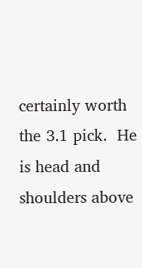certainly worth the 3.1 pick.  He is head and shoulders above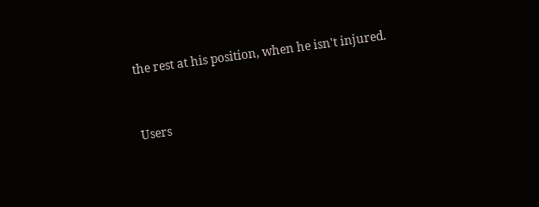the rest at his position, when he isn't injured.


Users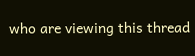who are viewing this thread